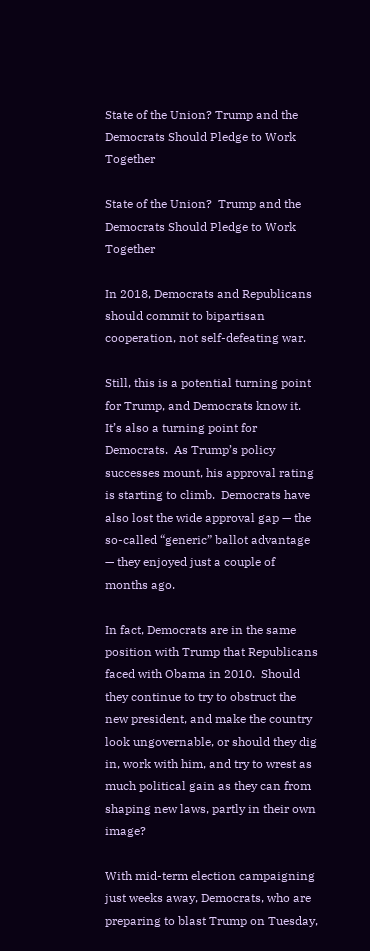State of the Union? Trump and the Democrats Should Pledge to Work Together

State of the Union?  Trump and the Democrats Should Pledge to Work Together

In 2018, Democrats and Republicans should commit to bipartisan cooperation, not self-defeating war.

Still, this is a potential turning point for Trump, and Democrats know it.  It’s also a turning point for Democrats.  As Trump’s policy successes mount, his approval rating is starting to climb.  Democrats have also lost the wide approval gap — the so-called “generic” ballot advantage — they enjoyed just a couple of months ago.

In fact, Democrats are in the same position with Trump that Republicans faced with Obama in 2010.  Should they continue to try to obstruct the new president, and make the country look ungovernable, or should they dig in, work with him, and try to wrest as much political gain as they can from shaping new laws, partly in their own image?

With mid-term election campaigning just weeks away, Democrats, who are preparing to blast Trump on Tuesday,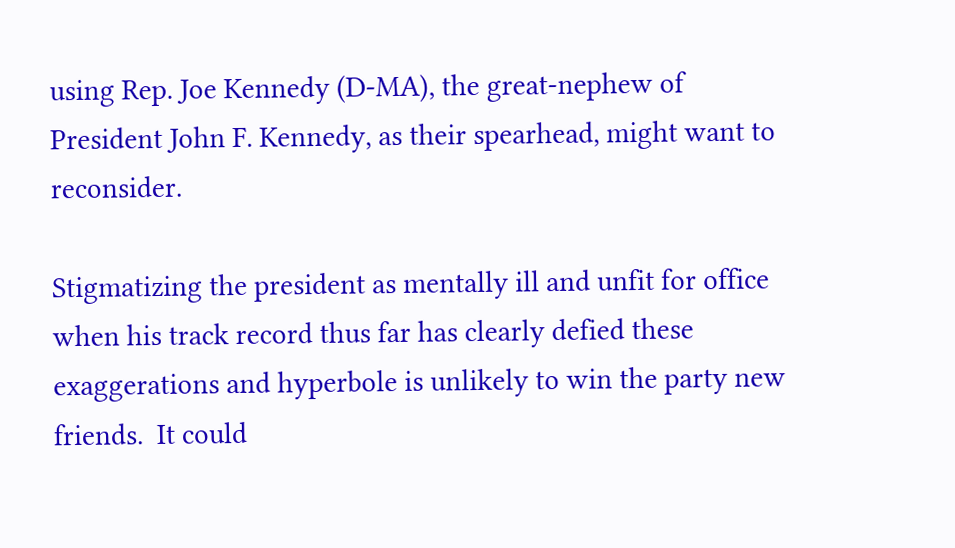using Rep. Joe Kennedy (D-MA), the great-nephew of President John F. Kennedy, as their spearhead, might want to reconsider.

Stigmatizing the president as mentally ill and unfit for office when his track record thus far has clearly defied these exaggerations and hyperbole is unlikely to win the party new friends.  It could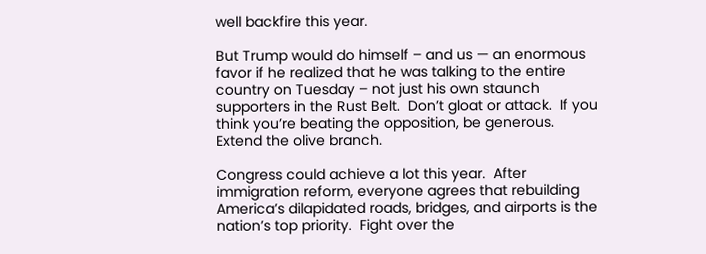well backfire this year.

But Trump would do himself – and us — an enormous favor if he realized that he was talking to the entire country on Tuesday – not just his own staunch supporters in the Rust Belt.  Don’t gloat or attack.  If you think you’re beating the opposition, be generous.  Extend the olive branch.

Congress could achieve a lot this year.  After immigration reform, everyone agrees that rebuilding America’s dilapidated roads, bridges, and airports is the nation’s top priority.  Fight over the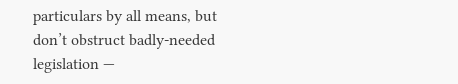particulars by all means, but don’t obstruct badly-needed legislation —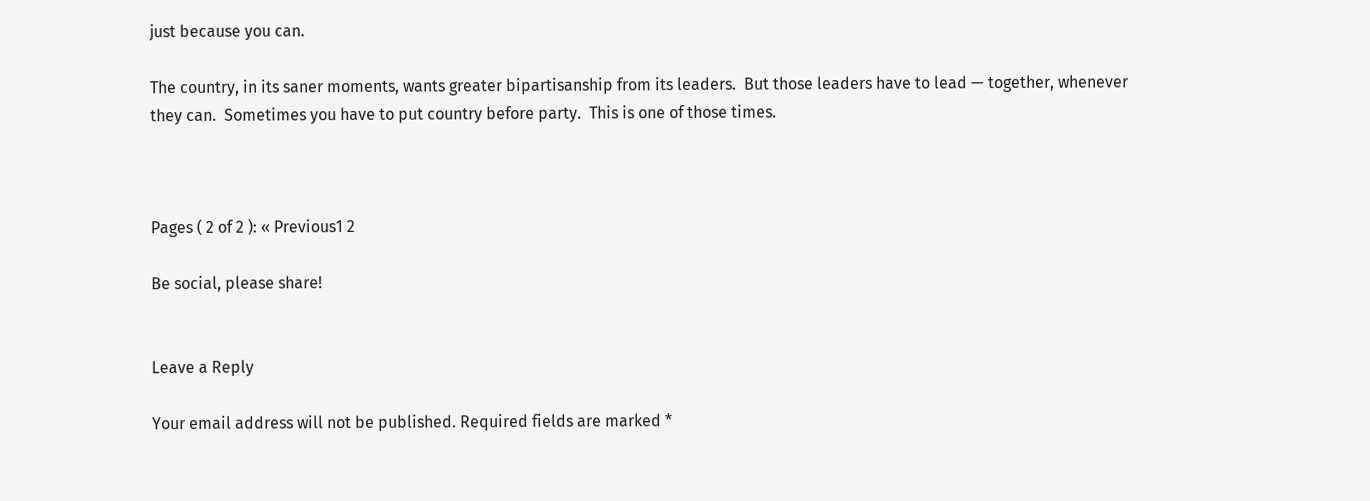just because you can.

The country, in its saner moments, wants greater bipartisanship from its leaders.  But those leaders have to lead — together, whenever they can.  Sometimes you have to put country before party.  This is one of those times.



Pages ( 2 of 2 ): « Previous1 2

Be social, please share!


Leave a Reply

Your email address will not be published. Required fields are marked *